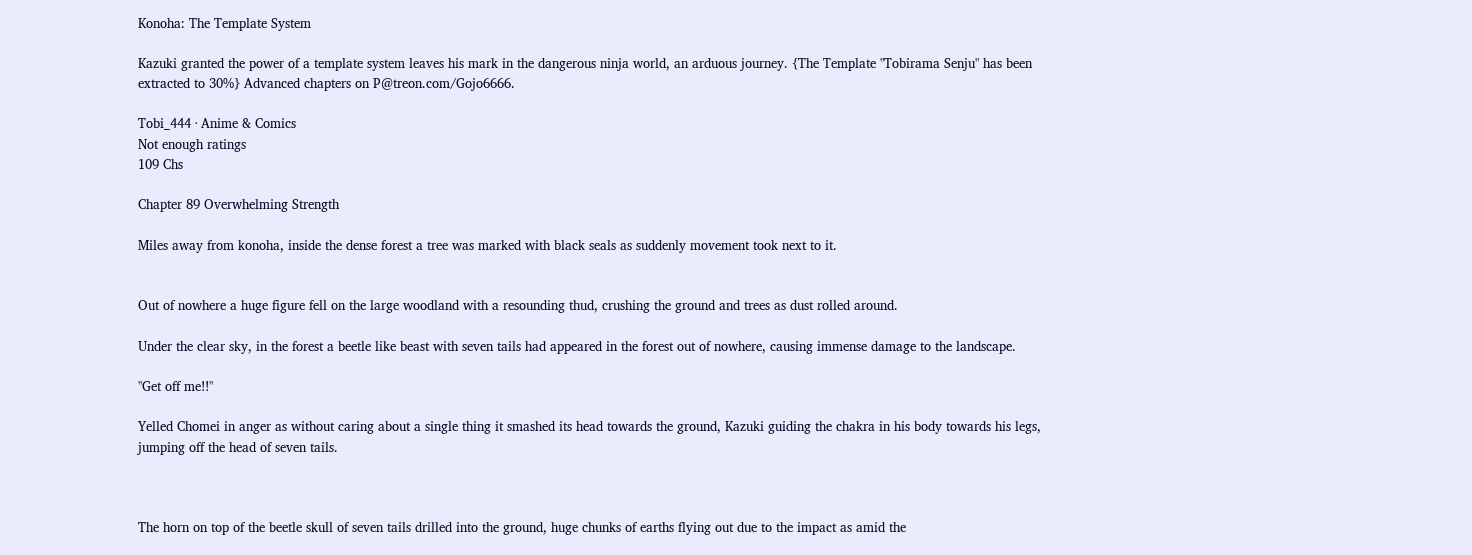Konoha: The Template System

Kazuki granted the power of a template system leaves his mark in the dangerous ninja world, an arduous journey. {The Template "Tobirama Senju" has been extracted to 30%} Advanced chapters on P@treon.com/Gojo6666.

Tobi_444 · Anime & Comics
Not enough ratings
109 Chs

Chapter 89 Overwhelming Strength

Miles away from konoha, inside the dense forest a tree was marked with black seals as suddenly movement took next to it.


Out of nowhere a huge figure fell on the large woodland with a resounding thud, crushing the ground and trees as dust rolled around.

Under the clear sky, in the forest a beetle like beast with seven tails had appeared in the forest out of nowhere, causing immense damage to the landscape.

"Get off me!!"

Yelled Chomei in anger as without caring about a single thing it smashed its head towards the ground, Kazuki guiding the chakra in his body towards his legs, jumping off the head of seven tails.



The horn on top of the beetle skull of seven tails drilled into the ground, huge chunks of earths flying out due to the impact as amid the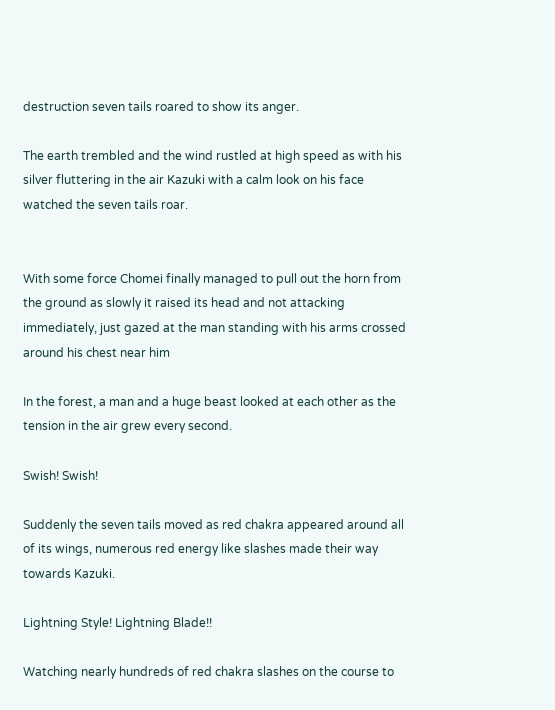destruction seven tails roared to show its anger.

The earth trembled and the wind rustled at high speed as with his silver fluttering in the air Kazuki with a calm look on his face watched the seven tails roar.


With some force Chomei finally managed to pull out the horn from the ground as slowly it raised its head and not attacking immediately, just gazed at the man standing with his arms crossed around his chest near him

In the forest, a man and a huge beast looked at each other as the tension in the air grew every second.

Swish! Swish!

Suddenly the seven tails moved as red chakra appeared around all of its wings, numerous red energy like slashes made their way towards Kazuki.

Lightning Style! Lightning Blade!!

Watching nearly hundreds of red chakra slashes on the course to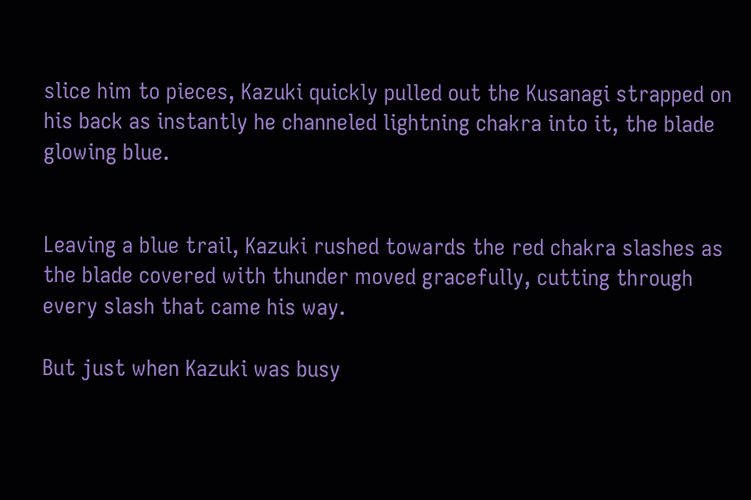slice him to pieces, Kazuki quickly pulled out the Kusanagi strapped on his back as instantly he channeled lightning chakra into it, the blade glowing blue.


Leaving a blue trail, Kazuki rushed towards the red chakra slashes as the blade covered with thunder moved gracefully, cutting through every slash that came his way.

But just when Kazuki was busy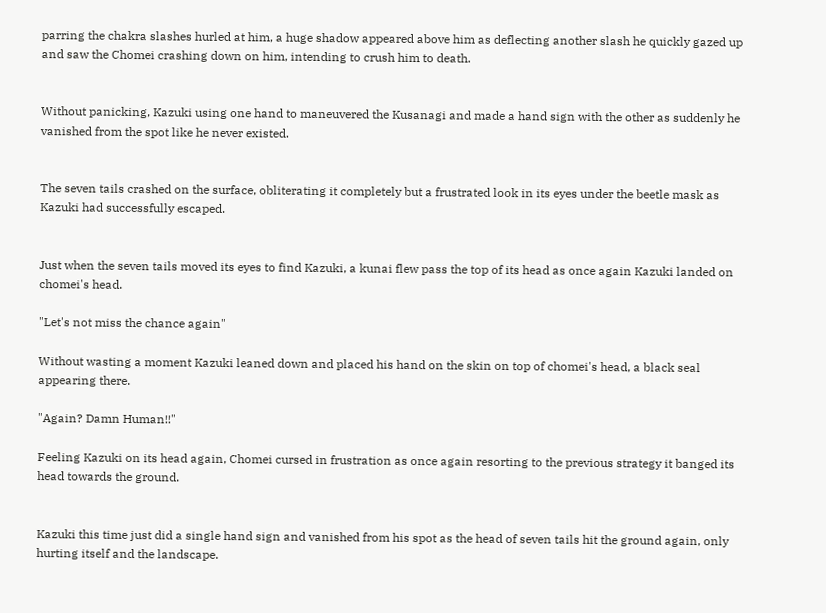parring the chakra slashes hurled at him, a huge shadow appeared above him as deflecting another slash he quickly gazed up and saw the Chomei crashing down on him, intending to crush him to death.


Without panicking, Kazuki using one hand to maneuvered the Kusanagi and made a hand sign with the other as suddenly he vanished from the spot like he never existed.


The seven tails crashed on the surface, obliterating it completely but a frustrated look in its eyes under the beetle mask as Kazuki had successfully escaped.


Just when the seven tails moved its eyes to find Kazuki, a kunai flew pass the top of its head as once again Kazuki landed on chomei's head.

"Let's not miss the chance again"

Without wasting a moment Kazuki leaned down and placed his hand on the skin on top of chomei's head, a black seal appearing there.

"Again? Damn Human!!"

Feeling Kazuki on its head again, Chomei cursed in frustration as once again resorting to the previous strategy it banged its head towards the ground.


Kazuki this time just did a single hand sign and vanished from his spot as the head of seven tails hit the ground again, only hurting itself and the landscape.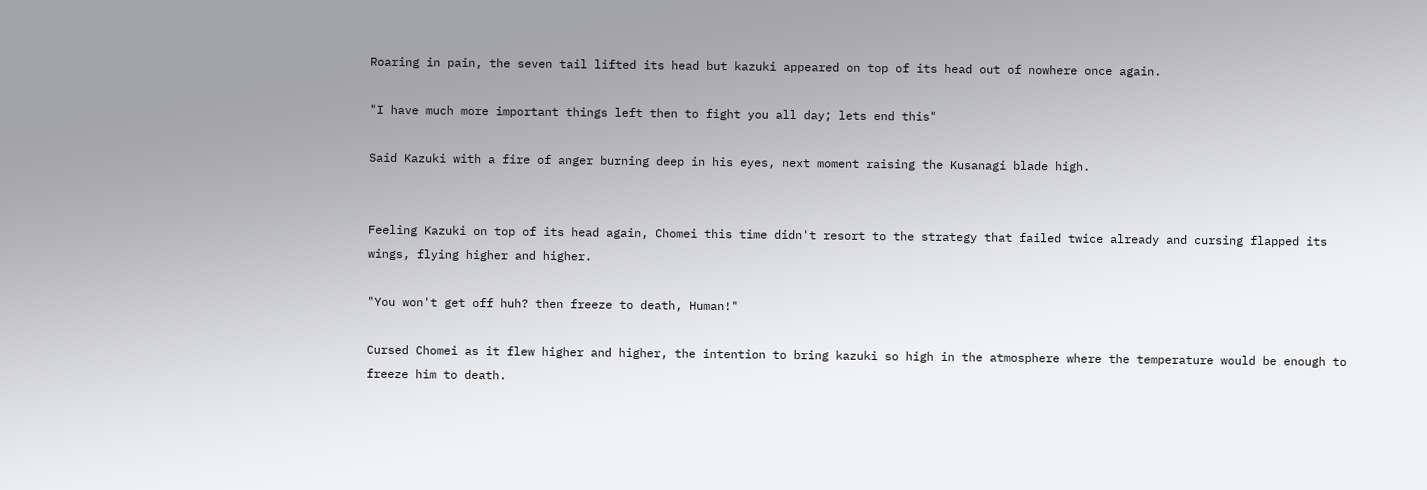Roaring in pain, the seven tail lifted its head but kazuki appeared on top of its head out of nowhere once again.

"I have much more important things left then to fight you all day; lets end this"

Said Kazuki with a fire of anger burning deep in his eyes, next moment raising the Kusanagi blade high.


Feeling Kazuki on top of its head again, Chomei this time didn't resort to the strategy that failed twice already and cursing flapped its wings, flying higher and higher.

"You won't get off huh? then freeze to death, Human!"

Cursed Chomei as it flew higher and higher, the intention to bring kazuki so high in the atmosphere where the temperature would be enough to freeze him to death.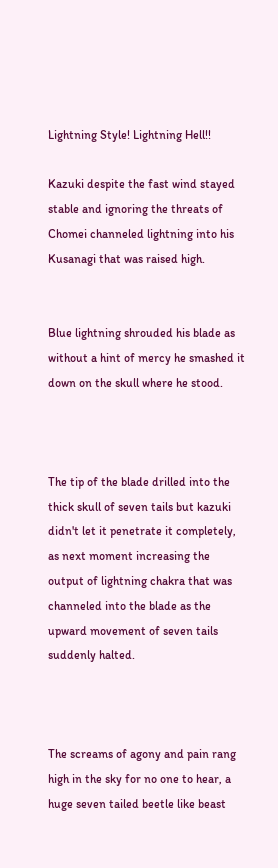Lightning Style! Lightning Hell!!

Kazuki despite the fast wind stayed stable and ignoring the threats of Chomei channeled lightning into his Kusanagi that was raised high.


Blue lightning shrouded his blade as without a hint of mercy he smashed it down on the skull where he stood.



The tip of the blade drilled into the thick skull of seven tails but kazuki didn't let it penetrate it completely, as next moment increasing the output of lightning chakra that was channeled into the blade as the upward movement of seven tails suddenly halted.



The screams of agony and pain rang high in the sky for no one to hear, a huge seven tailed beetle like beast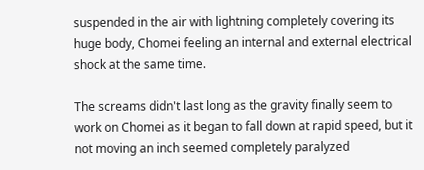suspended in the air with lightning completely covering its huge body, Chomei feeling an internal and external electrical shock at the same time.

The screams didn't last long as the gravity finally seem to work on Chomei as it began to fall down at rapid speed, but it not moving an inch seemed completely paralyzed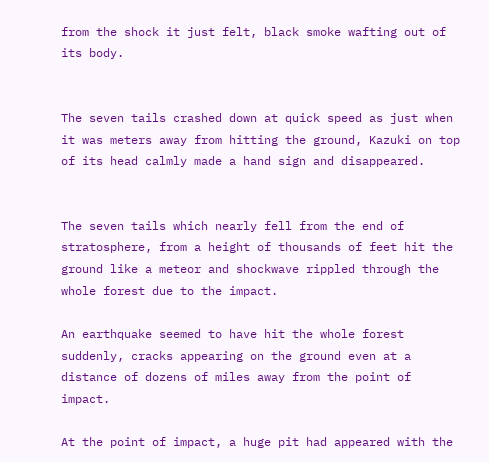from the shock it just felt, black smoke wafting out of its body.


The seven tails crashed down at quick speed as just when it was meters away from hitting the ground, Kazuki on top of its head calmly made a hand sign and disappeared.


The seven tails which nearly fell from the end of stratosphere, from a height of thousands of feet hit the ground like a meteor and shockwave rippled through the whole forest due to the impact.

An earthquake seemed to have hit the whole forest suddenly, cracks appearing on the ground even at a distance of dozens of miles away from the point of impact.

At the point of impact, a huge pit had appeared with the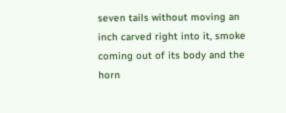seven tails without moving an inch carved right into it, smoke coming out of its body and the horn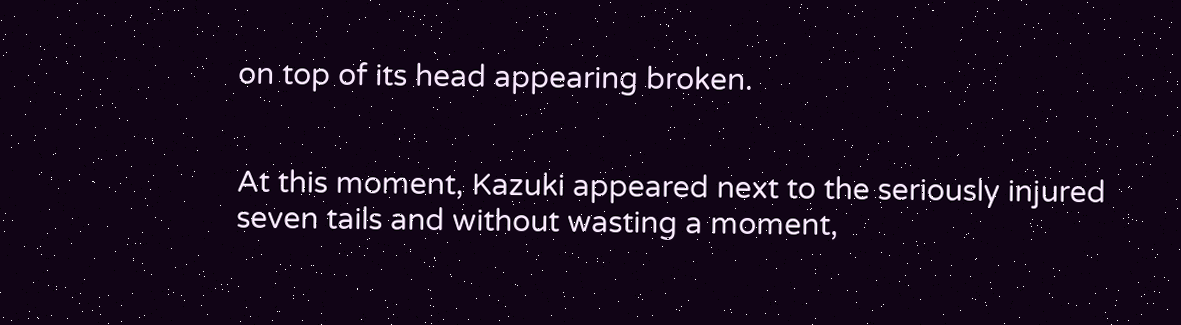on top of its head appearing broken.


At this moment, Kazuki appeared next to the seriously injured seven tails and without wasting a moment,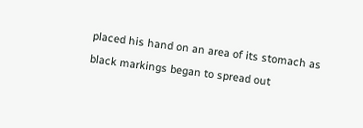placed his hand on an area of its stomach as black markings began to spread out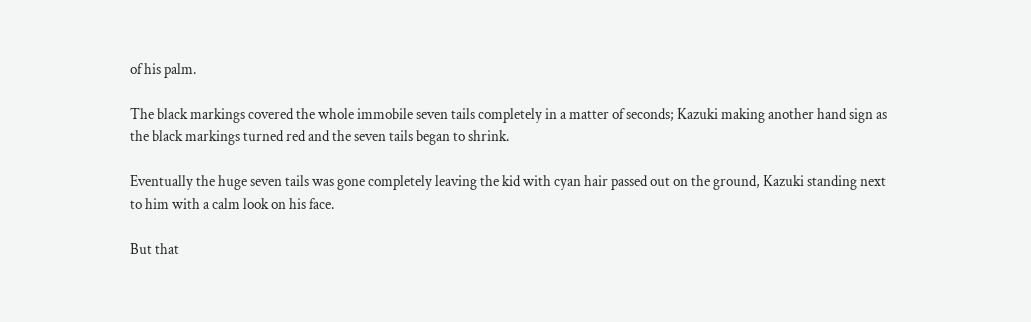of his palm.

The black markings covered the whole immobile seven tails completely in a matter of seconds; Kazuki making another hand sign as the black markings turned red and the seven tails began to shrink.

Eventually the huge seven tails was gone completely leaving the kid with cyan hair passed out on the ground, Kazuki standing next to him with a calm look on his face.

But that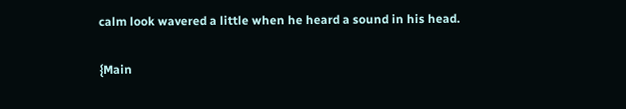calm look wavered a little when he heard a sound in his head.

{Main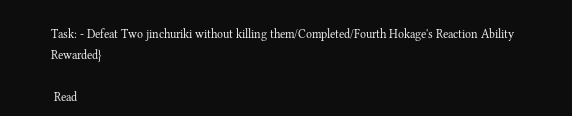Task: - Defeat Two jinchuriki without killing them/Completed/Fourth Hokage's Reaction Ability Rewarded}

 Read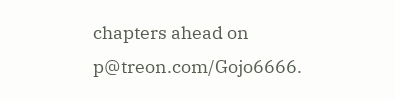chapters ahead on p@treon.com/Gojo6666.